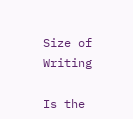Size of Writing

Is the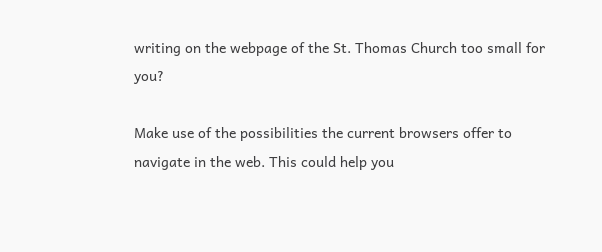writing on the webpage of the St. Thomas Church too small for you?

Make use of the possibilities the current browsers offer to navigate in the web. This could help you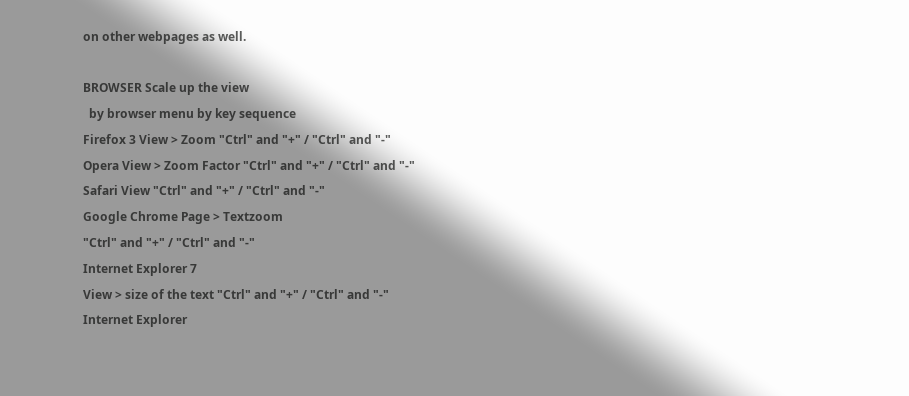on other webpages as well.

BROWSER Scale up the view
  by browser menu by key sequence
Firefox 3 View > Zoom "Ctrl" and "+" / "Ctrl" and "-"
Opera View > Zoom Factor "Ctrl" and "+" / "Ctrl" and "-"
Safari View "Ctrl" and "+" / "Ctrl" and "-"
Google Chrome Page > Textzoom
"Ctrl" and "+" / "Ctrl" and "-"
Internet Explorer 7
View > size of the text "Ctrl" and "+" / "Ctrl" and "-"
Internet Explorer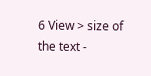6 View > size of the text -